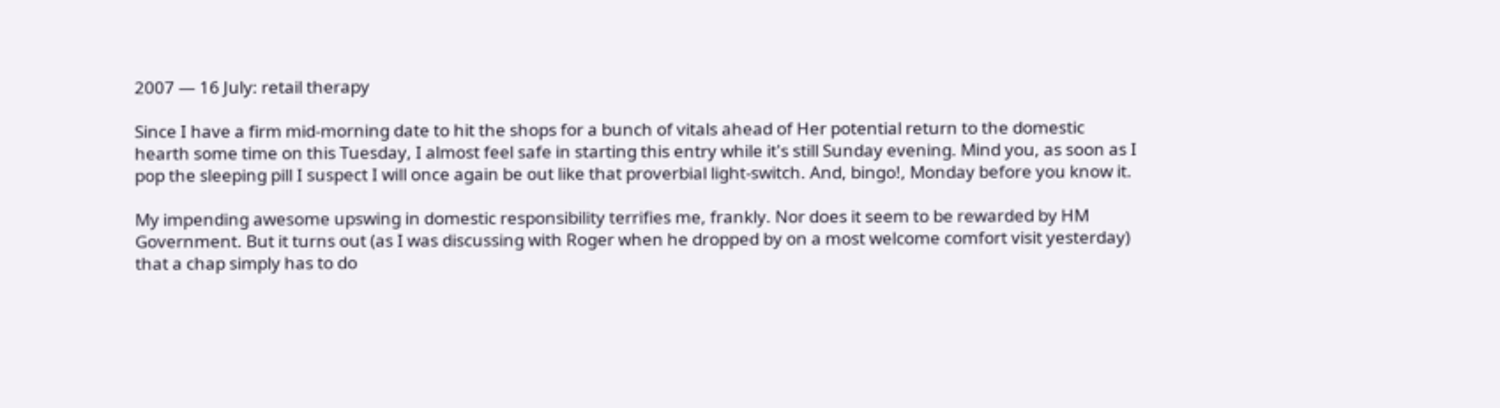2007 — 16 July: retail therapy

Since I have a firm mid-morning date to hit the shops for a bunch of vitals ahead of Her potential return to the domestic hearth some time on this Tuesday, I almost feel safe in starting this entry while it's still Sunday evening. Mind you, as soon as I pop the sleeping pill I suspect I will once again be out like that proverbial light-switch. And, bingo!, Monday before you know it.

My impending awesome upswing in domestic responsibility terrifies me, frankly. Nor does it seem to be rewarded by HM Government. But it turns out (as I was discussing with Roger when he dropped by on a most welcome comfort visit yesterday) that a chap simply has to do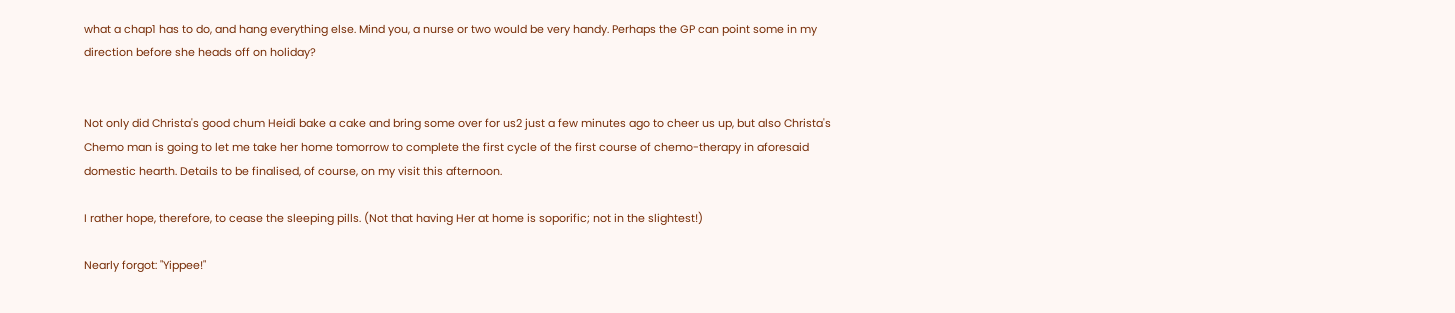what a chap1 has to do, and hang everything else. Mind you, a nurse or two would be very handy. Perhaps the GP can point some in my direction before she heads off on holiday?


Not only did Christa's good chum Heidi bake a cake and bring some over for us2 just a few minutes ago to cheer us up, but also Christa's Chemo man is going to let me take her home tomorrow to complete the first cycle of the first course of chemo-therapy in aforesaid domestic hearth. Details to be finalised, of course, on my visit this afternoon.

I rather hope, therefore, to cease the sleeping pills. (Not that having Her at home is soporific; not in the slightest!)

Nearly forgot: "Yippee!"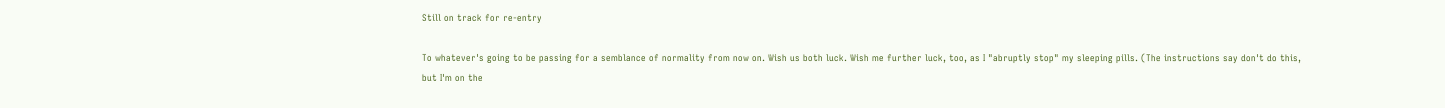Still on track for re-entry

To whatever's going to be passing for a semblance of normality from now on. Wish us both luck. Wish me further luck, too, as I "abruptly stop" my sleeping pills. (The instructions say don't do this, but I'm on the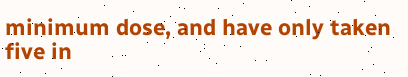minimum dose, and have only taken five in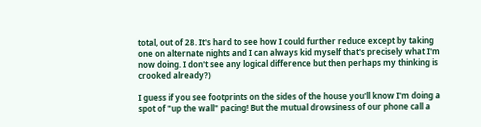total, out of 28. It's hard to see how I could further reduce except by taking one on alternate nights and I can always kid myself that's precisely what I'm now doing. I don't see any logical difference but then perhaps my thinking is crooked already?)

I guess if you see footprints on the sides of the house you'll know I'm doing a spot of "up the wall" pacing! But the mutual drowsiness of our phone call a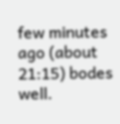few minutes ago (about 21:15) bodes well.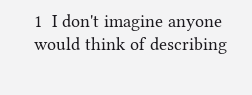1  I don't imagine anyone would think of describing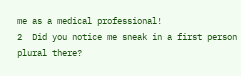me as a medical professional!
2  Did you notice me sneak in a first person plural there?